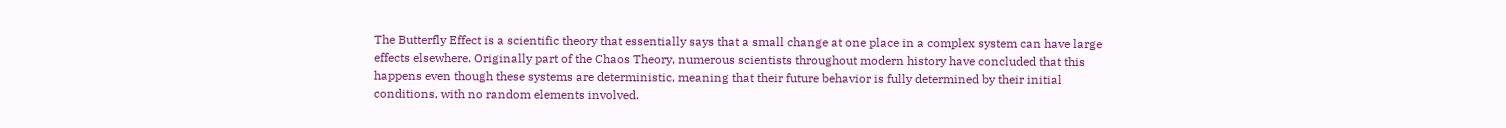The Butterfly Effect is a scientific theory that essentially says that a small change at one place in a complex system can have large effects elsewhere. Originally part of the Chaos Theory, numerous scientists throughout modern history have concluded that this happens even though these systems are deterministic, meaning that their future behavior is fully determined by their initial conditions, with no random elements involved.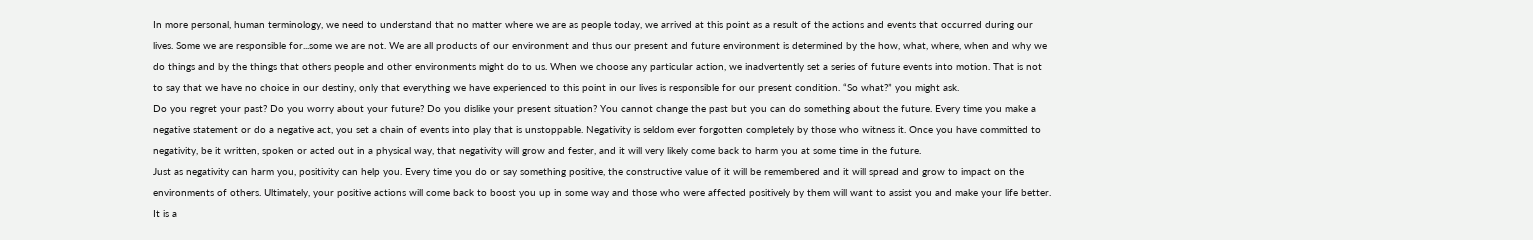In more personal, human terminology, we need to understand that no matter where we are as people today, we arrived at this point as a result of the actions and events that occurred during our lives. Some we are responsible for...some we are not. We are all products of our environment and thus our present and future environment is determined by the how, what, where, when and why we do things and by the things that others people and other environments might do to us. When we choose any particular action, we inadvertently set a series of future events into motion. That is not to say that we have no choice in our destiny, only that everything we have experienced to this point in our lives is responsible for our present condition. “So what?” you might ask.
Do you regret your past? Do you worry about your future? Do you dislike your present situation? You cannot change the past but you can do something about the future. Every time you make a negative statement or do a negative act, you set a chain of events into play that is unstoppable. Negativity is seldom ever forgotten completely by those who witness it. Once you have committed to negativity, be it written, spoken or acted out in a physical way, that negativity will grow and fester, and it will very likely come back to harm you at some time in the future.
Just as negativity can harm you, positivity can help you. Every time you do or say something positive, the constructive value of it will be remembered and it will spread and grow to impact on the environments of others. Ultimately, your positive actions will come back to boost you up in some way and those who were affected positively by them will want to assist you and make your life better. It is a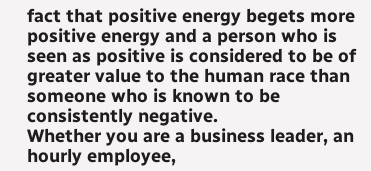fact that positive energy begets more positive energy and a person who is seen as positive is considered to be of greater value to the human race than someone who is known to be consistently negative.
Whether you are a business leader, an hourly employee,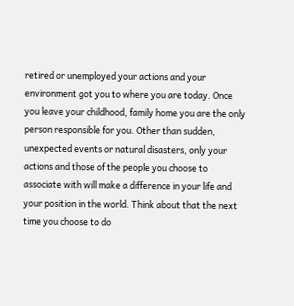retired or unemployed your actions and your environment got you to where you are today. Once you leave your childhood, family home you are the only person responsible for you. Other than sudden, unexpected events or natural disasters, only your actions and those of the people you choose to associate with will make a difference in your life and your position in the world. Think about that the next time you choose to do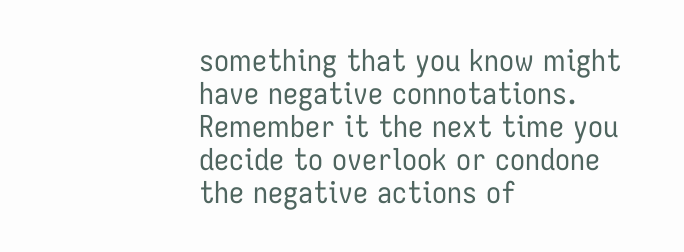something that you know might have negative connotations. Remember it the next time you decide to overlook or condone the negative actions of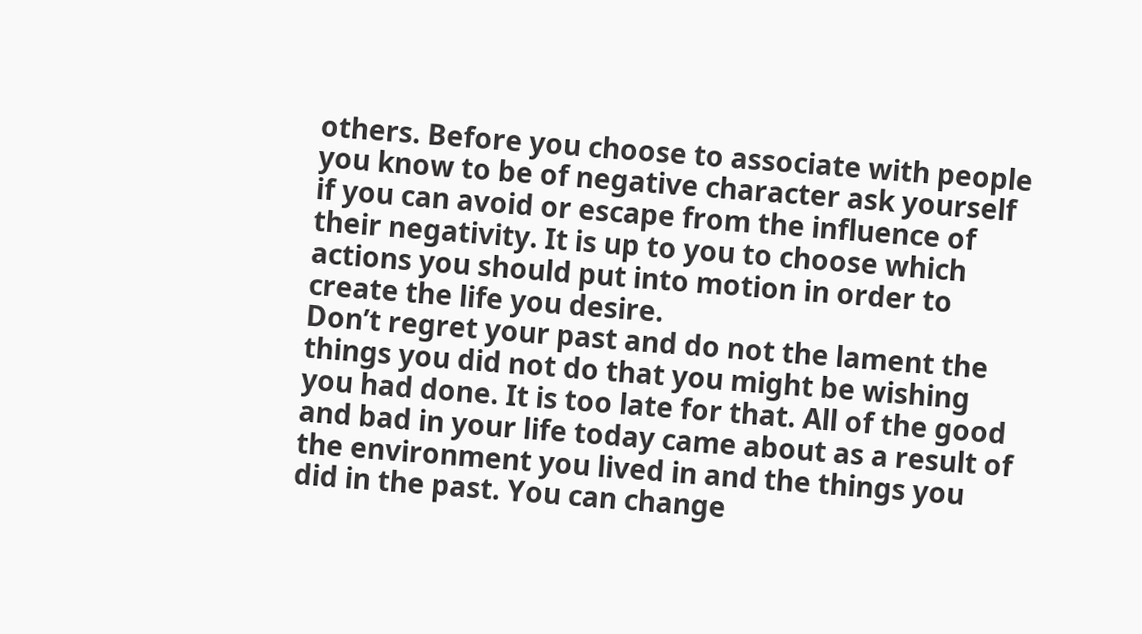others. Before you choose to associate with people you know to be of negative character ask yourself if you can avoid or escape from the influence of their negativity. It is up to you to choose which actions you should put into motion in order to create the life you desire.
Don’t regret your past and do not the lament the things you did not do that you might be wishing you had done. It is too late for that. All of the good and bad in your life today came about as a result of the environment you lived in and the things you did in the past. You can change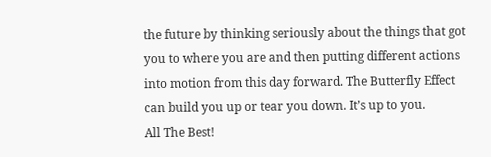the future by thinking seriously about the things that got you to where you are and then putting different actions into motion from this day forward. The Butterfly Effect can build you up or tear you down. It’s up to you.
All The Best!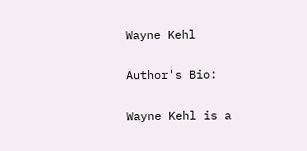Wayne Kehl

Author's Bio:

Wayne Kehl is a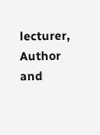lecturer, Author and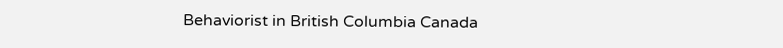Behaviorist in British Columbia Canada